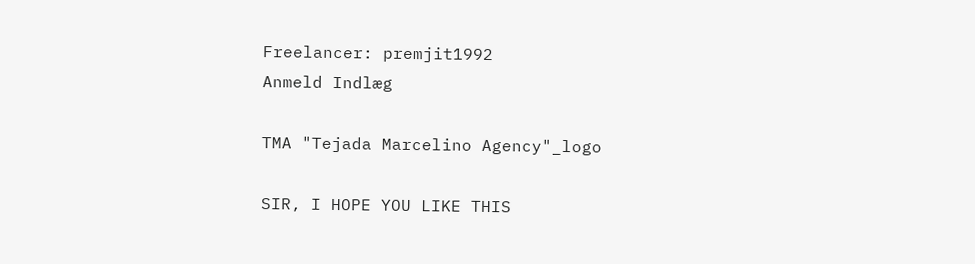Freelancer: premjit1992
Anmeld Indlæg

TMA "Tejada Marcelino Agency"_logo

SIR, I HOPE YOU LIKE THIS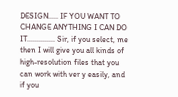DESIGN..... IF YOU WANT TO CHANGE ANYTHING I CAN DO IT.............. Sir, if you select, me then I will give you all kinds of high-resolution files that you can work with ver y easily, and if you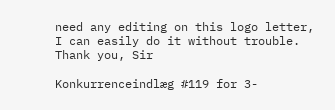need any editing on this logo letter, I can easily do it without trouble. Thank you, Sir

Konkurrenceindlæg #119 for 3-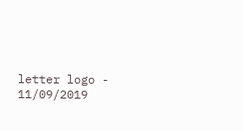letter logo - 11/09/2019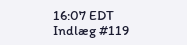16:07 EDT
Indlæg #119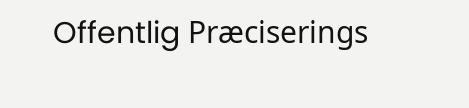Offentlig Præciserings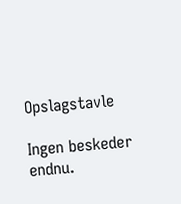Opslagstavle

Ingen beskeder endnu.